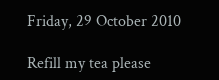Friday, 29 October 2010

Refill my tea please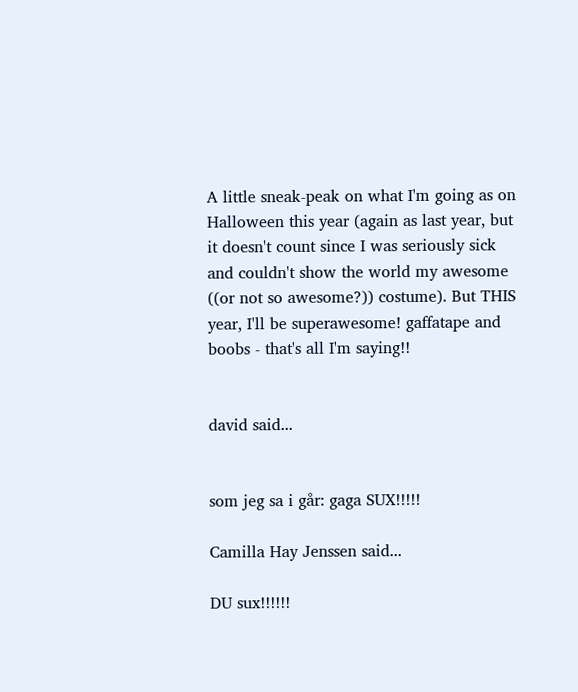A little sneak-peak on what I'm going as on Halloween this year (again as last year, but it doesn't count since I was seriously sick and couldn't show the world my awesome ((or not so awesome?)) costume). But THIS year, I'll be superawesome! gaffatape and boobs - that's all I'm saying!!


david said...


som jeg sa i går: gaga SUX!!!!!

Camilla Hay Jenssen said...

DU sux!!!!!!